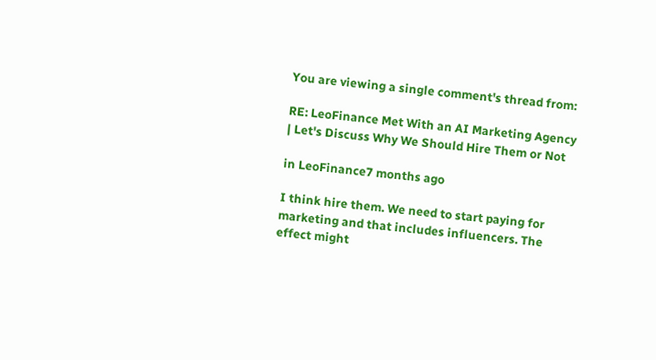You are viewing a single comment's thread from:

RE: LeoFinance Met With an AI Marketing Agency | Let's Discuss Why We Should Hire Them or Not

in LeoFinance7 months ago

I think hire them. We need to start paying for marketing and that includes influencers. The effect might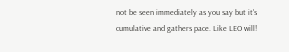not be seen immediately as you say but it's cumulative and gathers pace. Like LEO will!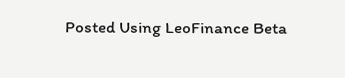Posted Using LeoFinance Beta